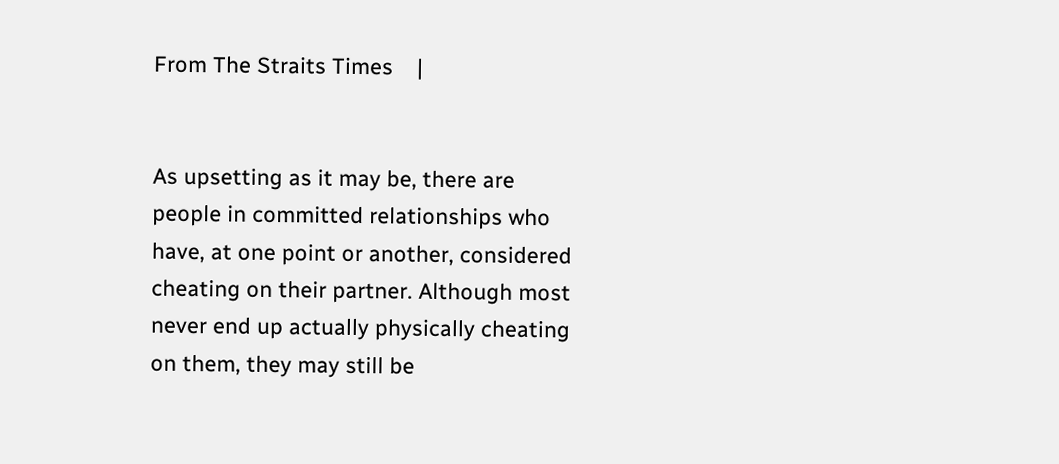From The Straits Times    |


As upsetting as it may be, there are people in committed relationships who have, at one point or another, considered cheating on their partner. Although most never end up actually physically cheating on them, they may still be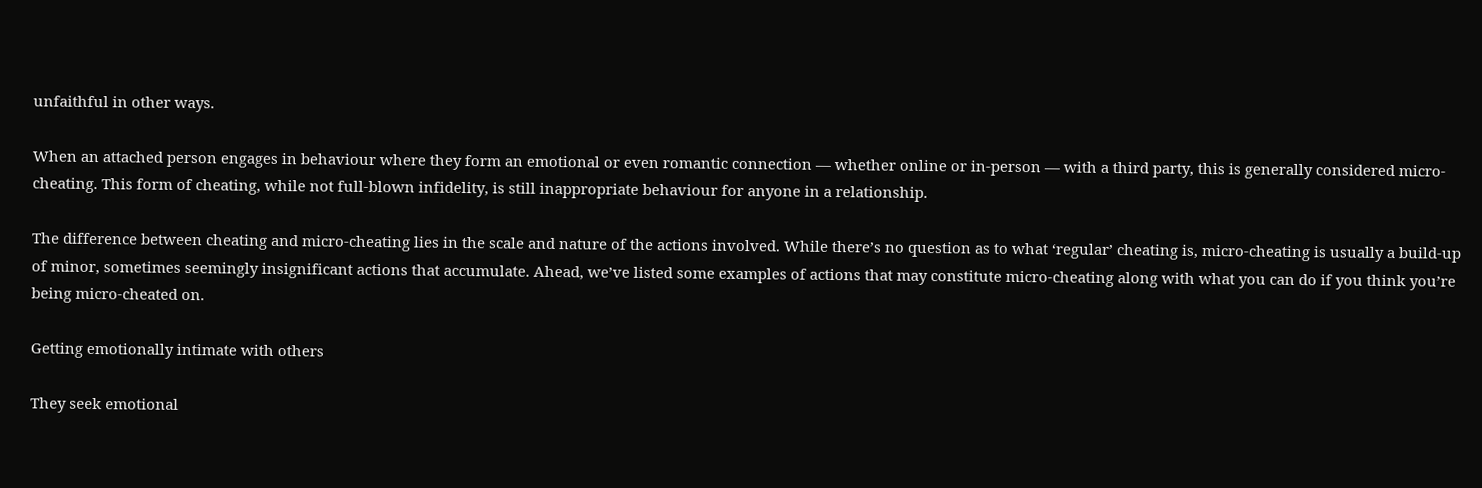unfaithful in other ways.

When an attached person engages in behaviour where they form an emotional or even romantic connection — whether online or in-person — with a third party, this is generally considered micro-cheating. This form of cheating, while not full-blown infidelity, is still inappropriate behaviour for anyone in a relationship.

The difference between cheating and micro-cheating lies in the scale and nature of the actions involved. While there’s no question as to what ‘regular’ cheating is, micro-cheating is usually a build-up of minor, sometimes seemingly insignificant actions that accumulate. Ahead, we’ve listed some examples of actions that may constitute micro-cheating along with what you can do if you think you’re being micro-cheated on.

Getting emotionally intimate with others

They seek emotional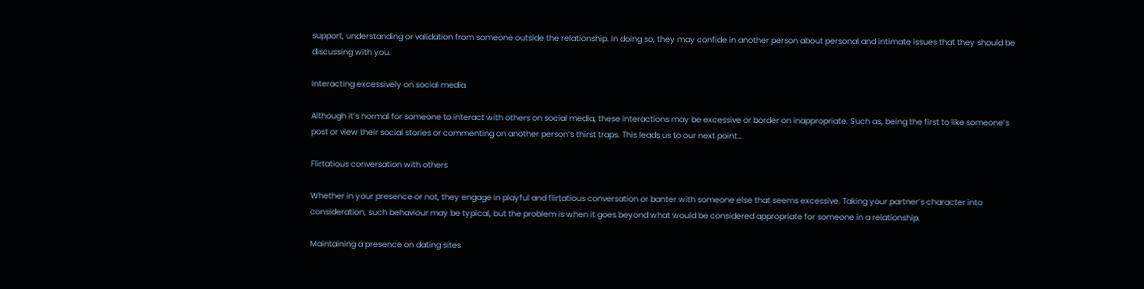support, understanding or validation from someone outside the relationship. In doing so, they may confide in another person about personal and intimate issues that they should be discussing with you.

Interacting excessively on social media

Although it’s normal for someone to interact with others on social media, these interactions may be excessive or border on inappropriate. Such as, being the first to like someone’s post or view their social stories or commenting on another person’s thirst traps. This leads us to our next point…

Flirtatious conversation with others

Whether in your presence or not, they engage in playful and flirtatious conversation or banter with someone else that seems excessive. Taking your partner’s character into consideration, such behaviour may be typical, but the problem is when it goes beyond what would be considered appropriate for someone in a relationship.

Maintaining a presence on dating sites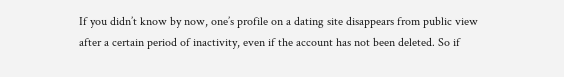If you didn’t know by now, one’s profile on a dating site disappears from public view after a certain period of inactivity, even if the account has not been deleted. So if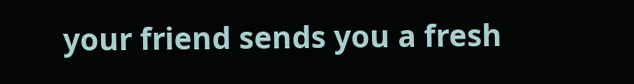your friend sends you a fresh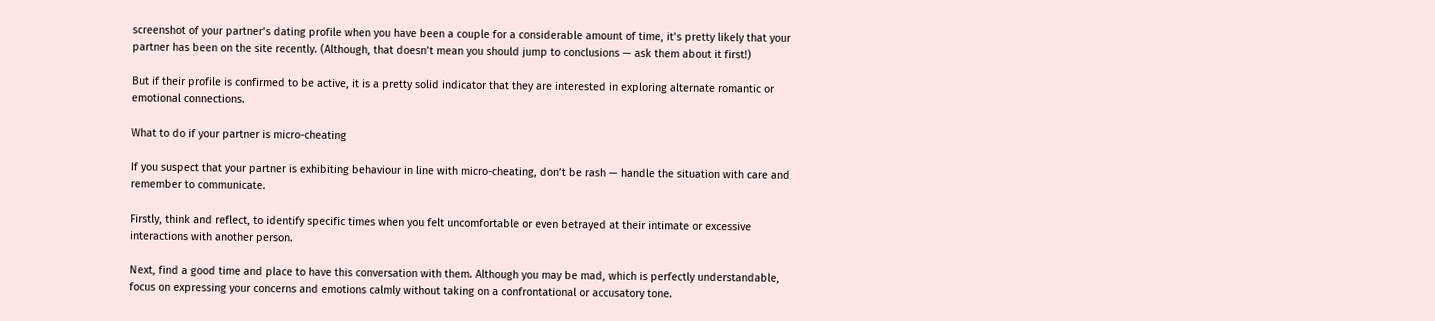screenshot of your partner’s dating profile when you have been a couple for a considerable amount of time, it’s pretty likely that your partner has been on the site recently. (Although, that doesn’t mean you should jump to conclusions — ask them about it first!)

But if their profile is confirmed to be active, it is a pretty solid indicator that they are interested in exploring alternate romantic or emotional connections.

What to do if your partner is micro-cheating

If you suspect that your partner is exhibiting behaviour in line with micro-cheating, don’t be rash — handle the situation with care and remember to communicate.

Firstly, think and reflect, to identify specific times when you felt uncomfortable or even betrayed at their intimate or excessive interactions with another person.

Next, find a good time and place to have this conversation with them. Although you may be mad, which is perfectly understandable, focus on expressing your concerns and emotions calmly without taking on a confrontational or accusatory tone.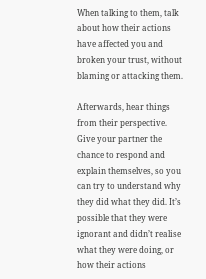When talking to them, talk about how their actions have affected you and broken your trust, without blaming or attacking them.

Afterwards, hear things from their perspective. Give your partner the chance to respond and explain themselves, so you can try to understand why they did what they did. It’s possible that they were ignorant and didn’t realise what they were doing, or how their actions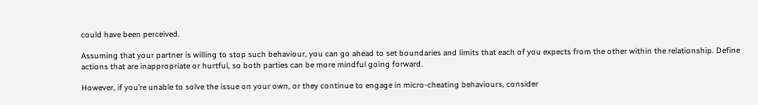could have been perceived.

Assuming that your partner is willing to stop such behaviour, you can go ahead to set boundaries and limits that each of you expects from the other within the relationship. Define actions that are inappropriate or hurtful, so both parties can be more mindful going forward.

However, if you’re unable to solve the issue on your own, or they continue to engage in micro-cheating behaviours, consider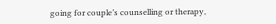going for couple’s counselling or therapy,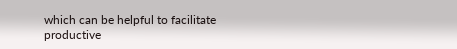which can be helpful to facilitate productive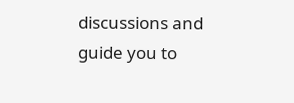discussions and guide you to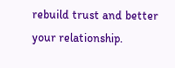rebuild trust and better your relationship.